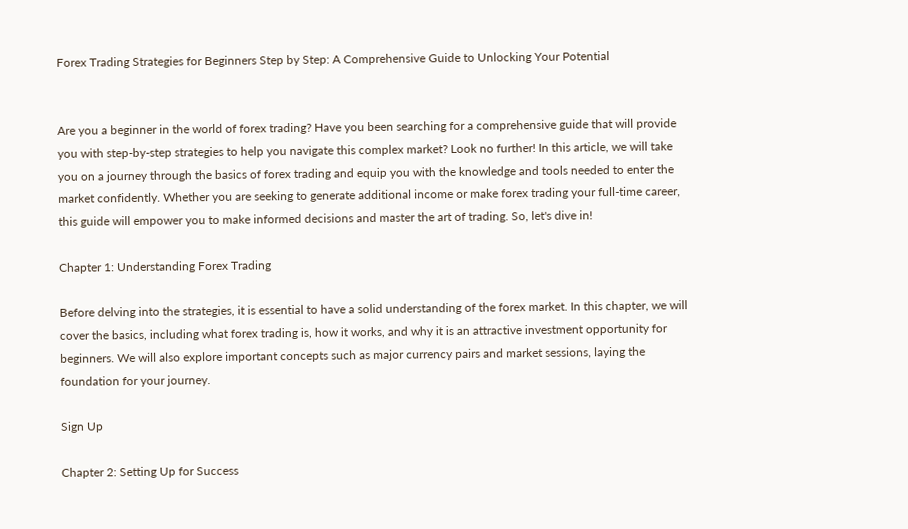Forex Trading Strategies for Beginners Step by Step: A Comprehensive Guide to Unlocking Your Potential


Are you a beginner in the world of forex trading? Have you been searching for a comprehensive guide that will provide you with step-by-step strategies to help you navigate this complex market? Look no further! In this article, we will take you on a journey through the basics of forex trading and equip you with the knowledge and tools needed to enter the market confidently. Whether you are seeking to generate additional income or make forex trading your full-time career, this guide will empower you to make informed decisions and master the art of trading. So, let's dive in!

Chapter 1: Understanding Forex Trading

Before delving into the strategies, it is essential to have a solid understanding of the forex market. In this chapter, we will cover the basics, including what forex trading is, how it works, and why it is an attractive investment opportunity for beginners. We will also explore important concepts such as major currency pairs and market sessions, laying the foundation for your journey.

Sign Up

Chapter 2: Setting Up for Success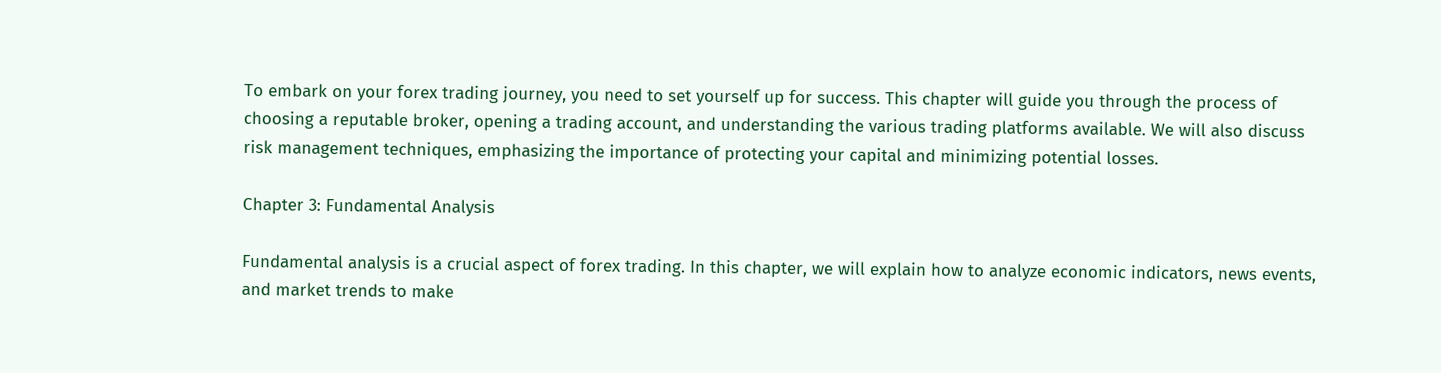To embark on your forex trading journey, you need to set yourself up for success. This chapter will guide you through the process of choosing a reputable broker, opening a trading account, and understanding the various trading platforms available. We will also discuss risk management techniques, emphasizing the importance of protecting your capital and minimizing potential losses.

Chapter 3: Fundamental Analysis

Fundamental analysis is a crucial aspect of forex trading. In this chapter, we will explain how to analyze economic indicators, news events, and market trends to make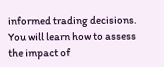informed trading decisions. You will learn how to assess the impact of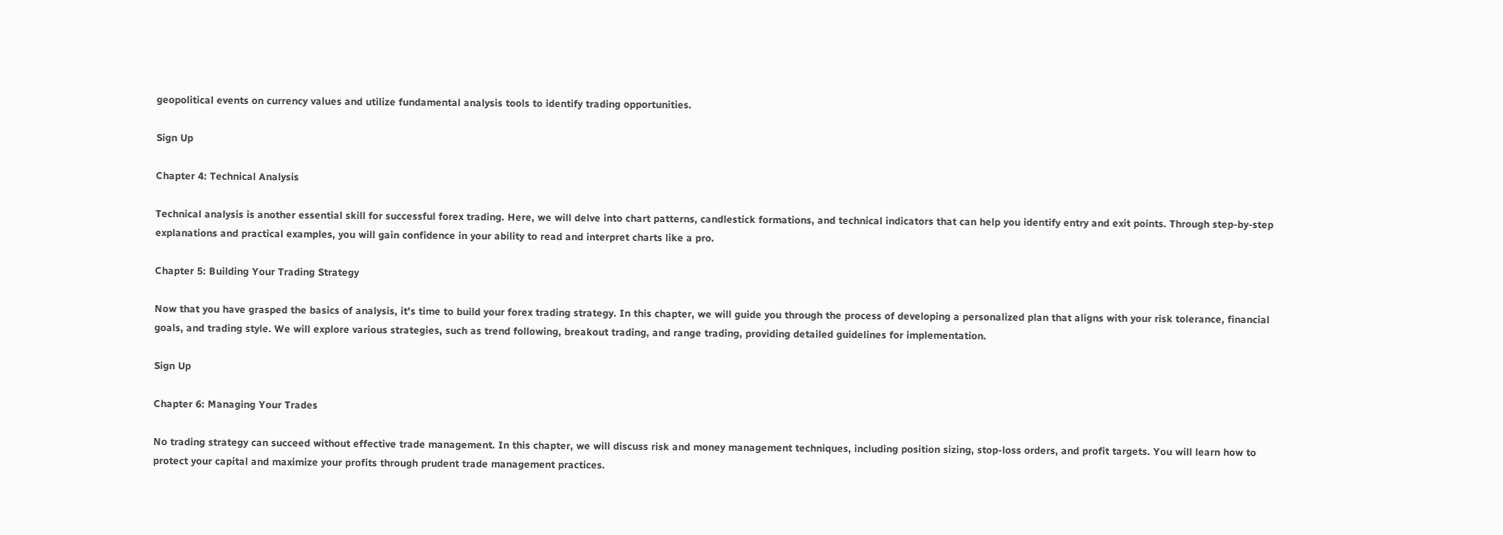geopolitical events on currency values and utilize fundamental analysis tools to identify trading opportunities.

Sign Up

Chapter 4: Technical Analysis

Technical analysis is another essential skill for successful forex trading. Here, we will delve into chart patterns, candlestick formations, and technical indicators that can help you identify entry and exit points. Through step-by-step explanations and practical examples, you will gain confidence in your ability to read and interpret charts like a pro.

Chapter 5: Building Your Trading Strategy

Now that you have grasped the basics of analysis, it's time to build your forex trading strategy. In this chapter, we will guide you through the process of developing a personalized plan that aligns with your risk tolerance, financial goals, and trading style. We will explore various strategies, such as trend following, breakout trading, and range trading, providing detailed guidelines for implementation.

Sign Up

Chapter 6: Managing Your Trades

No trading strategy can succeed without effective trade management. In this chapter, we will discuss risk and money management techniques, including position sizing, stop-loss orders, and profit targets. You will learn how to protect your capital and maximize your profits through prudent trade management practices.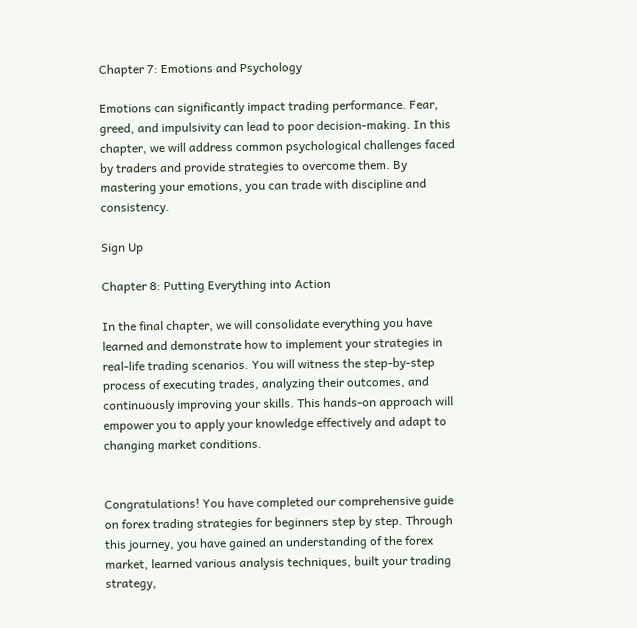Chapter 7: Emotions and Psychology

Emotions can significantly impact trading performance. Fear, greed, and impulsivity can lead to poor decision-making. In this chapter, we will address common psychological challenges faced by traders and provide strategies to overcome them. By mastering your emotions, you can trade with discipline and consistency.

Sign Up

Chapter 8: Putting Everything into Action

In the final chapter, we will consolidate everything you have learned and demonstrate how to implement your strategies in real-life trading scenarios. You will witness the step-by-step process of executing trades, analyzing their outcomes, and continuously improving your skills. This hands-on approach will empower you to apply your knowledge effectively and adapt to changing market conditions.


Congratulations! You have completed our comprehensive guide on forex trading strategies for beginners step by step. Through this journey, you have gained an understanding of the forex market, learned various analysis techniques, built your trading strategy,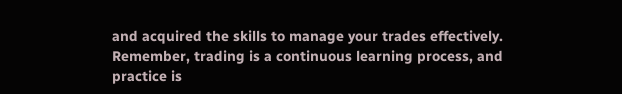and acquired the skills to manage your trades effectively. Remember, trading is a continuous learning process, and practice is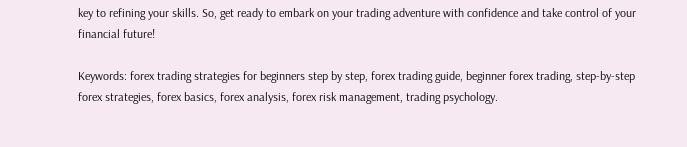key to refining your skills. So, get ready to embark on your trading adventure with confidence and take control of your financial future!

Keywords: forex trading strategies for beginners step by step, forex trading guide, beginner forex trading, step-by-step forex strategies, forex basics, forex analysis, forex risk management, trading psychology.